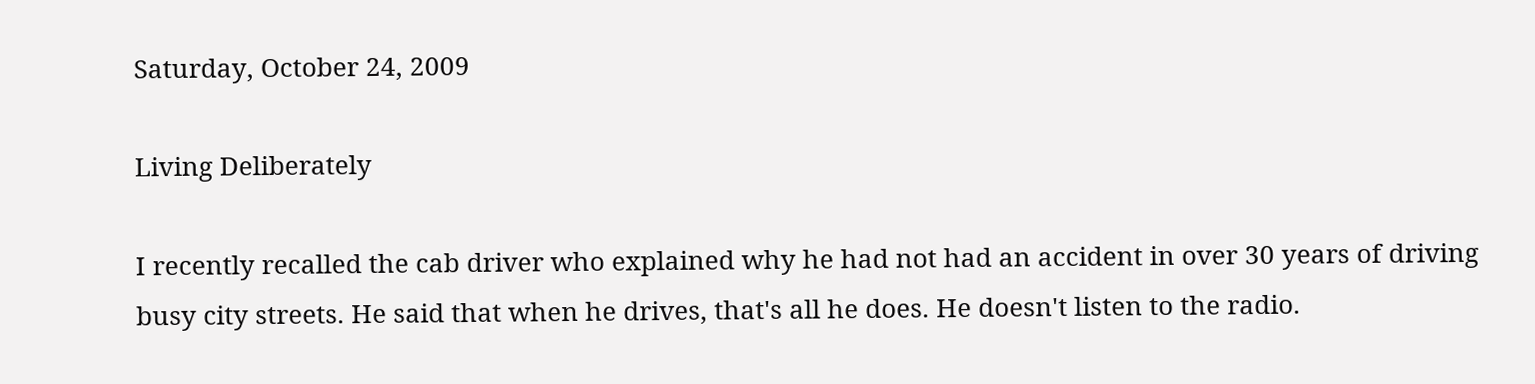Saturday, October 24, 2009

Living Deliberately

I recently recalled the cab driver who explained why he had not had an accident in over 30 years of driving busy city streets. He said that when he drives, that's all he does. He doesn't listen to the radio.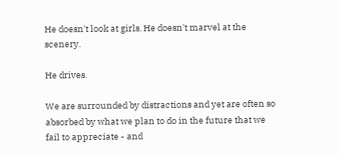He doesn't look at girls. He doesn't marvel at the scenery.

He drives.

We are surrounded by distractions and yet are often so absorbed by what we plan to do in the future that we fail to appreciate - and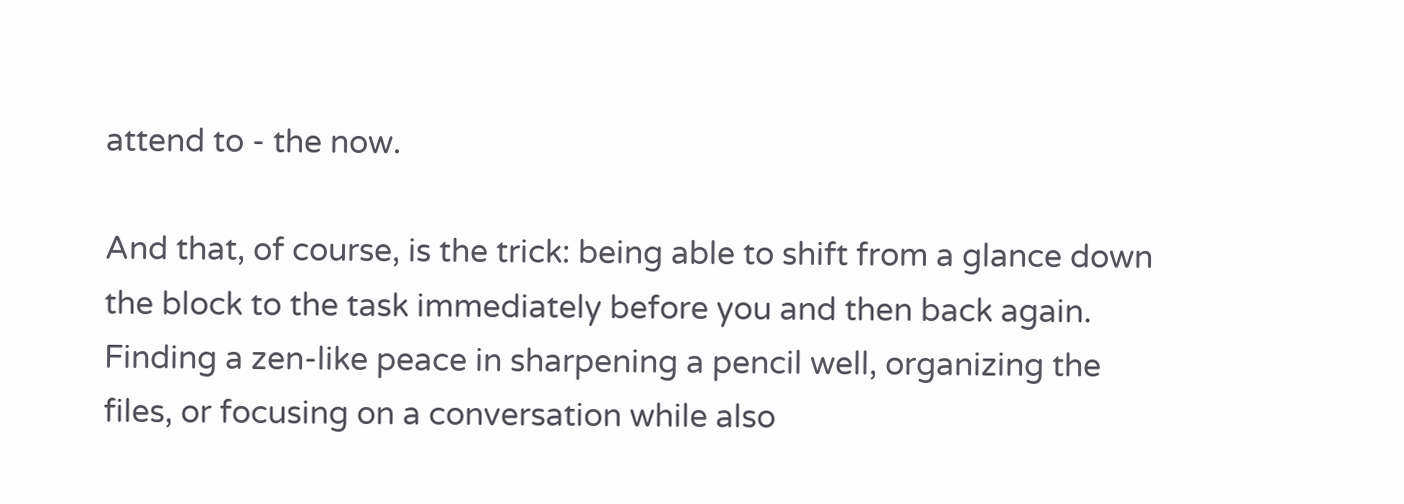attend to - the now.

And that, of course, is the trick: being able to shift from a glance down the block to the task immediately before you and then back again. Finding a zen-like peace in sharpening a pencil well, organizing the files, or focusing on a conversation while also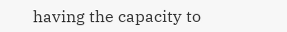having the capacity to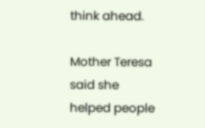think ahead.

Mother Teresa said she helped people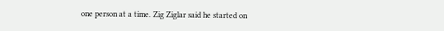one person at a time. Zig Ziglar said he started on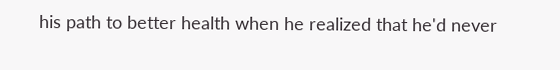his path to better health when he realized that he'd never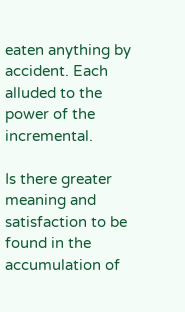eaten anything by accident. Each alluded to the power of the incremental.

Is there greater meaning and satisfaction to be found in the accumulation of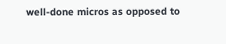well-done micros as opposed to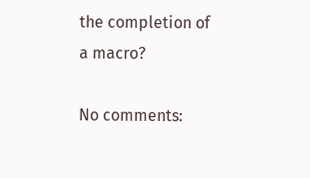the completion of a macro?

No comments: